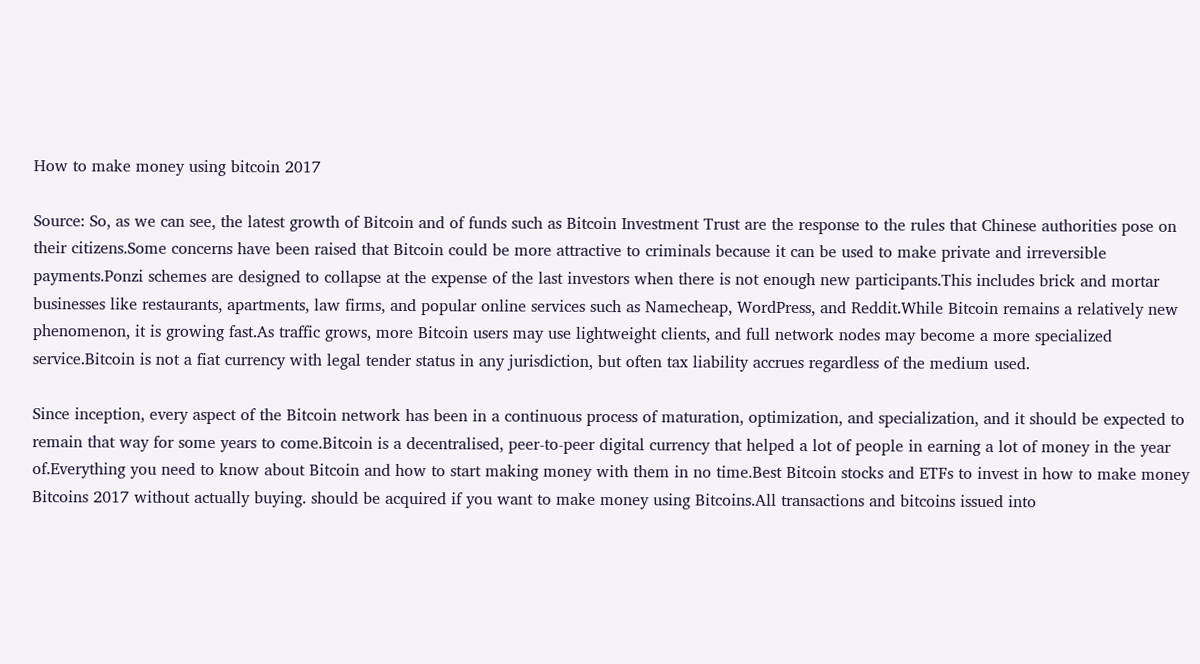How to make money using bitcoin 2017

Source: So, as we can see, the latest growth of Bitcoin and of funds such as Bitcoin Investment Trust are the response to the rules that Chinese authorities pose on their citizens.Some concerns have been raised that Bitcoin could be more attractive to criminals because it can be used to make private and irreversible payments.Ponzi schemes are designed to collapse at the expense of the last investors when there is not enough new participants.This includes brick and mortar businesses like restaurants, apartments, law firms, and popular online services such as Namecheap, WordPress, and Reddit.While Bitcoin remains a relatively new phenomenon, it is growing fast.As traffic grows, more Bitcoin users may use lightweight clients, and full network nodes may become a more specialized service.Bitcoin is not a fiat currency with legal tender status in any jurisdiction, but often tax liability accrues regardless of the medium used.

Since inception, every aspect of the Bitcoin network has been in a continuous process of maturation, optimization, and specialization, and it should be expected to remain that way for some years to come.Bitcoin is a decentralised, peer-to-peer digital currency that helped a lot of people in earning a lot of money in the year of.Everything you need to know about Bitcoin and how to start making money with them in no time.Best Bitcoin stocks and ETFs to invest in how to make money Bitcoins 2017 without actually buying. should be acquired if you want to make money using Bitcoins.All transactions and bitcoins issued into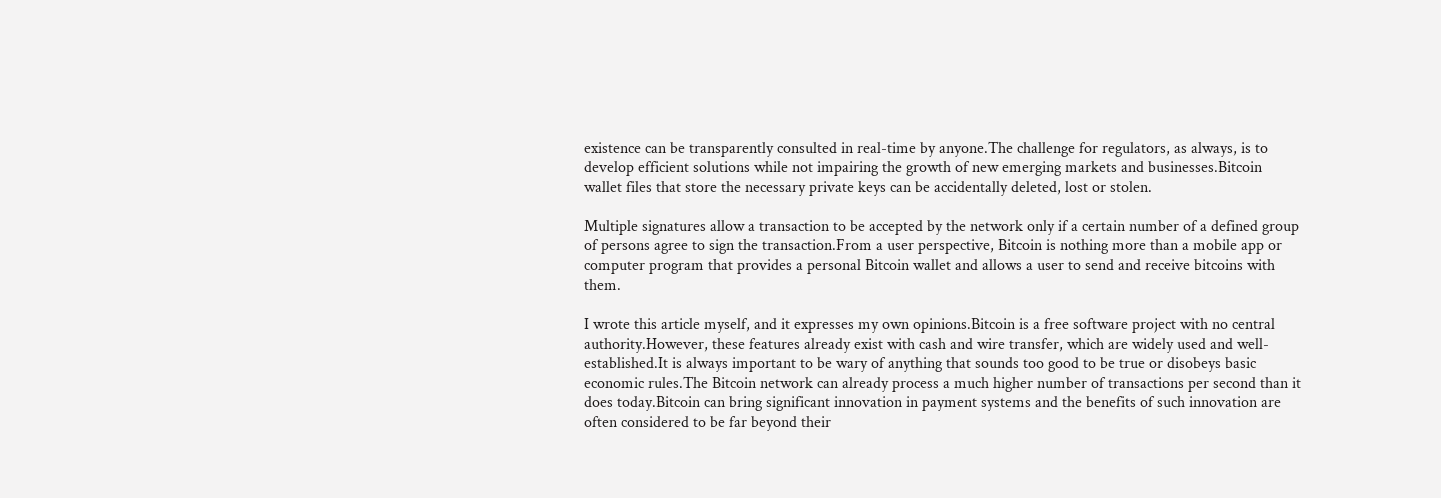existence can be transparently consulted in real-time by anyone.The challenge for regulators, as always, is to develop efficient solutions while not impairing the growth of new emerging markets and businesses.Bitcoin wallet files that store the necessary private keys can be accidentally deleted, lost or stolen.

Multiple signatures allow a transaction to be accepted by the network only if a certain number of a defined group of persons agree to sign the transaction.From a user perspective, Bitcoin is nothing more than a mobile app or computer program that provides a personal Bitcoin wallet and allows a user to send and receive bitcoins with them.

I wrote this article myself, and it expresses my own opinions.Bitcoin is a free software project with no central authority.However, these features already exist with cash and wire transfer, which are widely used and well-established.It is always important to be wary of anything that sounds too good to be true or disobeys basic economic rules.The Bitcoin network can already process a much higher number of transactions per second than it does today.Bitcoin can bring significant innovation in payment systems and the benefits of such innovation are often considered to be far beyond their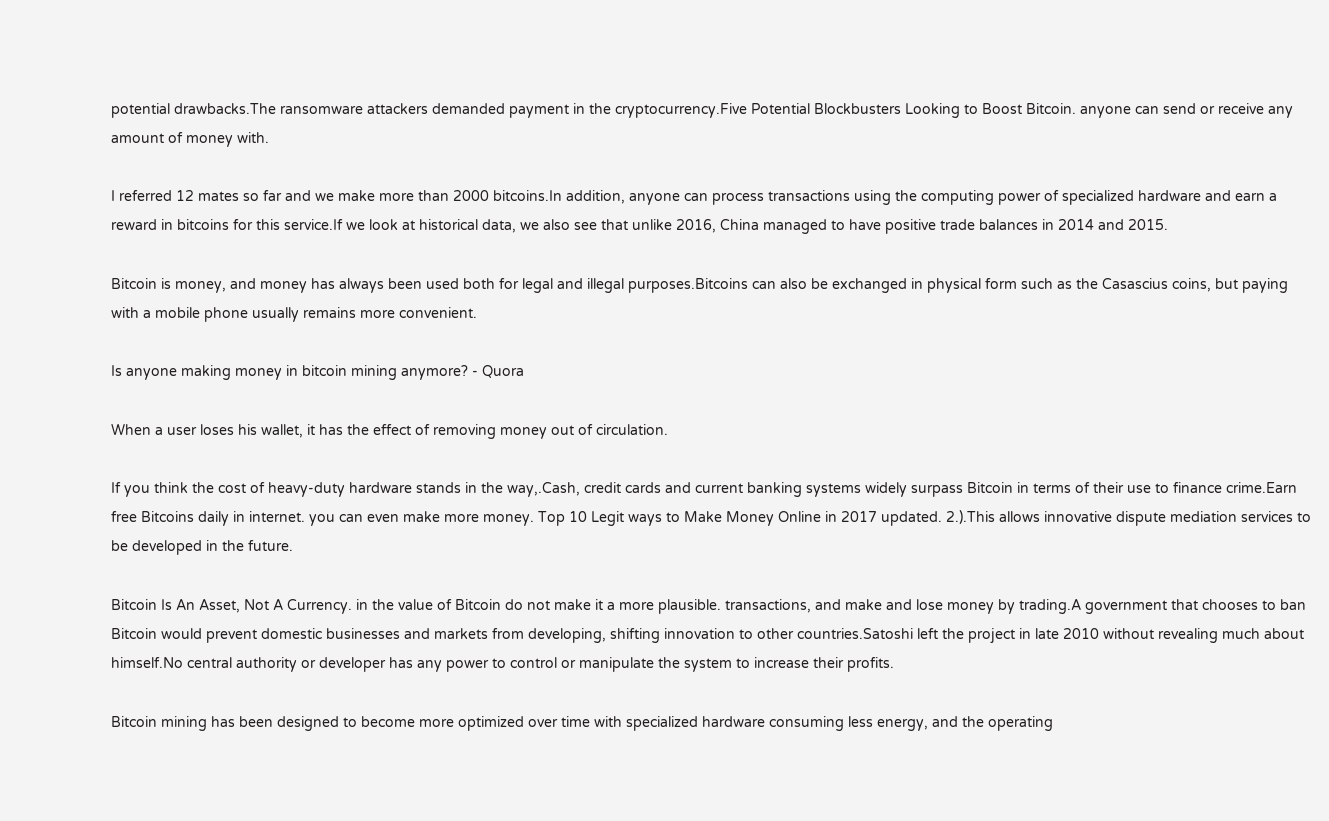potential drawbacks.The ransomware attackers demanded payment in the cryptocurrency.Five Potential Blockbusters Looking to Boost Bitcoin. anyone can send or receive any amount of money with.

I referred 12 mates so far and we make more than 2000 bitcoins.In addition, anyone can process transactions using the computing power of specialized hardware and earn a reward in bitcoins for this service.If we look at historical data, we also see that unlike 2016, China managed to have positive trade balances in 2014 and 2015.

Bitcoin is money, and money has always been used both for legal and illegal purposes.Bitcoins can also be exchanged in physical form such as the Casascius coins, but paying with a mobile phone usually remains more convenient.

Is anyone making money in bitcoin mining anymore? - Quora

When a user loses his wallet, it has the effect of removing money out of circulation.

If you think the cost of heavy-duty hardware stands in the way,.Cash, credit cards and current banking systems widely surpass Bitcoin in terms of their use to finance crime.Earn free Bitcoins daily in internet. you can even make more money. Top 10 Legit ways to Make Money Online in 2017 updated. 2.).This allows innovative dispute mediation services to be developed in the future.

Bitcoin Is An Asset, Not A Currency. in the value of Bitcoin do not make it a more plausible. transactions, and make and lose money by trading.A government that chooses to ban Bitcoin would prevent domestic businesses and markets from developing, shifting innovation to other countries.Satoshi left the project in late 2010 without revealing much about himself.No central authority or developer has any power to control or manipulate the system to increase their profits.

Bitcoin mining has been designed to become more optimized over time with specialized hardware consuming less energy, and the operating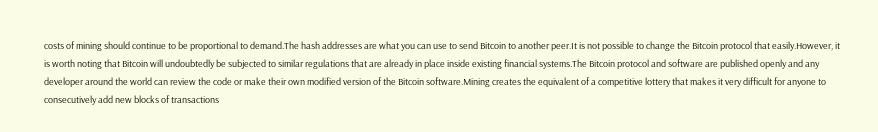costs of mining should continue to be proportional to demand.The hash addresses are what you can use to send Bitcoin to another peer.It is not possible to change the Bitcoin protocol that easily.However, it is worth noting that Bitcoin will undoubtedly be subjected to similar regulations that are already in place inside existing financial systems.The Bitcoin protocol and software are published openly and any developer around the world can review the code or make their own modified version of the Bitcoin software.Mining creates the equivalent of a competitive lottery that makes it very difficult for anyone to consecutively add new blocks of transactions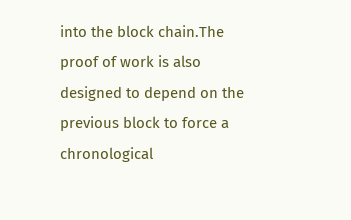into the block chain.The proof of work is also designed to depend on the previous block to force a chronological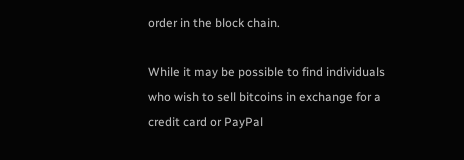order in the block chain.

While it may be possible to find individuals who wish to sell bitcoins in exchange for a credit card or PayPal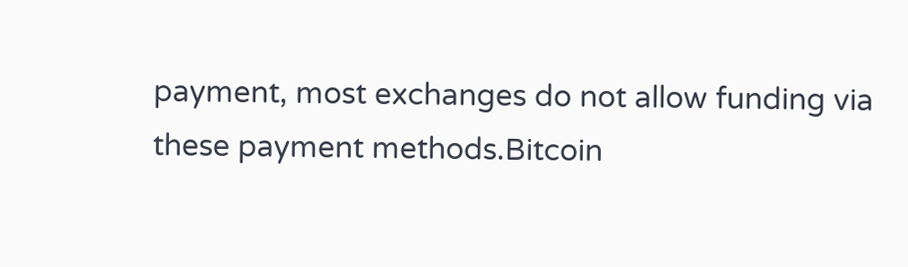payment, most exchanges do not allow funding via these payment methods.Bitcoin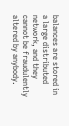balances are stored in a large distributed network, and they cannot be fraudulently altered by anybody.